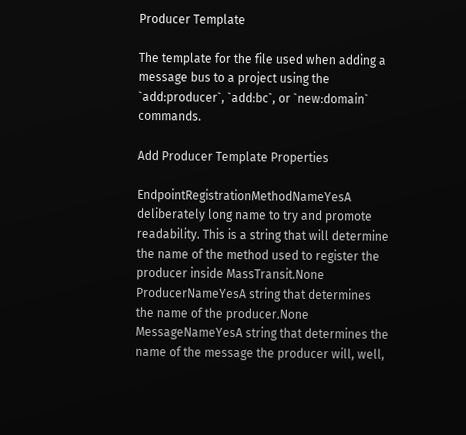Producer Template

The template for the file used when adding a message bus to a project using the `add:producer`, `add:bc`, or `new:domain` commands.

Add Producer Template Properties

EndpointRegistrationMethodNameYesA deliberately long name to try and promote readability. This is a string that will determine the name of the method used to register the producer inside MassTransit.None
ProducerNameYesA string that determines the name of the producer.None
MessageNameYesA string that determines the name of the message the producer will, well,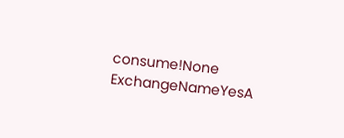consume!None
ExchangeNameYesA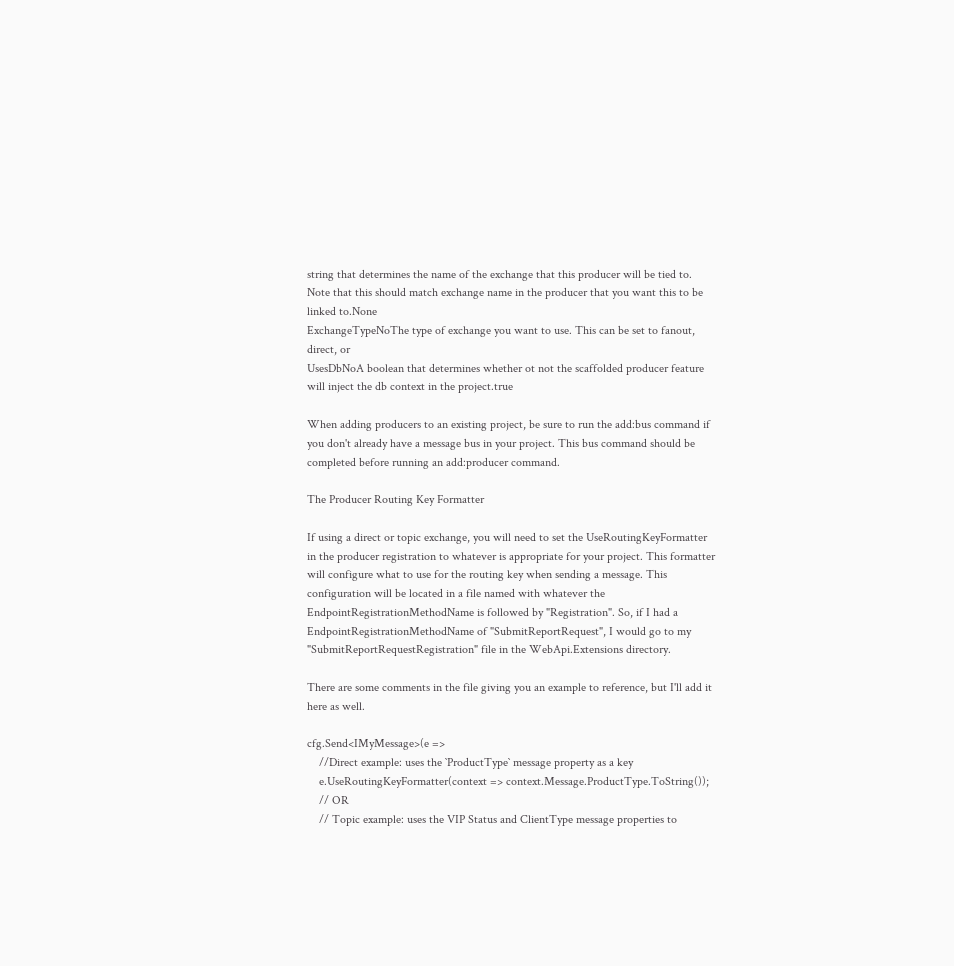string that determines the name of the exchange that this producer will be tied to. Note that this should match exchange name in the producer that you want this to be linked to.None
ExchangeTypeNoThe type of exchange you want to use. This can be set to fanout, direct, or
UsesDbNoA boolean that determines whether ot not the scaffolded producer feature will inject the db context in the project.true

When adding producers to an existing project, be sure to run the add:bus command if you don't already have a message bus in your project. This bus command should be completed before running an add:producer command.

The Producer Routing Key Formatter

If using a direct or topic exchange, you will need to set the UseRoutingKeyFormatter in the producer registration to whatever is appropriate for your project. This formatter will configure what to use for the routing key when sending a message. This configuration will be located in a file named with whatever the EndpointRegistrationMethodName is followed by "Registration". So, if I had a EndpointRegistrationMethodName of "SubmitReportRequest", I would go to my "SubmitReportRequestRegistration" file in the WebApi.Extensions directory.

There are some comments in the file giving you an example to reference, but I'll add it here as well.

cfg.Send<IMyMessage>(e =>
    //Direct example: uses the `ProductType` message property as a key
    e.UseRoutingKeyFormatter(context => context.Message.ProductType.ToString());
    // OR
    // Topic example: uses the VIP Status and ClientType message properties to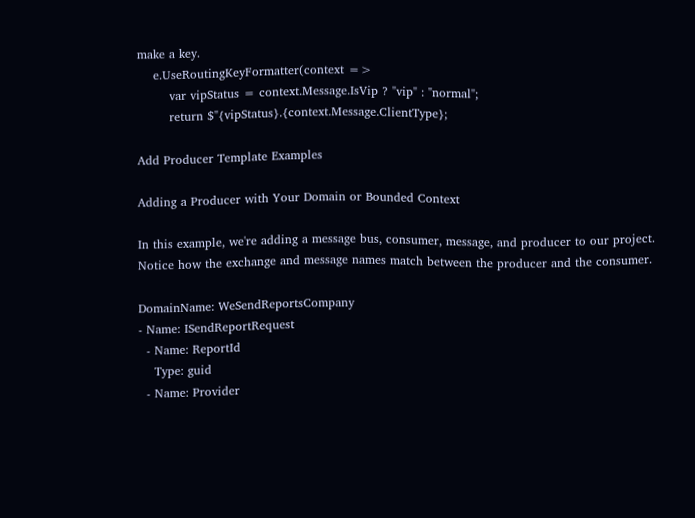make a key.
    e.UseRoutingKeyFormatter(context =>
        var vipStatus = context.Message.IsVip ? "vip" : "normal";
        return $"{vipStatus}.{context.Message.ClientType};

Add Producer Template Examples

Adding a Producer with Your Domain or Bounded Context

In this example, we're adding a message bus, consumer, message, and producer to our project. Notice how the exchange and message names match between the producer and the consumer.

DomainName: WeSendReportsCompany
- Name: ISendReportRequest
  - Name: ReportId
    Type: guid
  - Name: Provider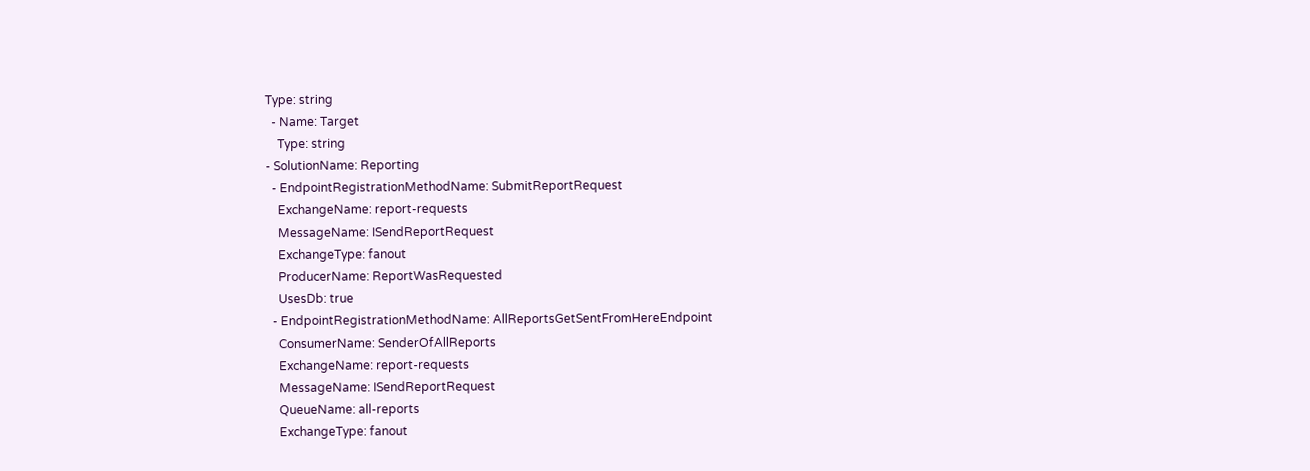Type: string
  - Name: Target
    Type: string
- SolutionName: Reporting
  - EndpointRegistrationMethodName: SubmitReportRequest
    ExchangeName: report-requests
    MessageName: ISendReportRequest
    ExchangeType: fanout
    ProducerName: ReportWasRequested
    UsesDb: true
  - EndpointRegistrationMethodName: AllReportsGetSentFromHereEndpoint
    ConsumerName: SenderOfAllReports
    ExchangeName: report-requests
    MessageName: ISendReportRequest
    QueueName: all-reports
    ExchangeType: fanout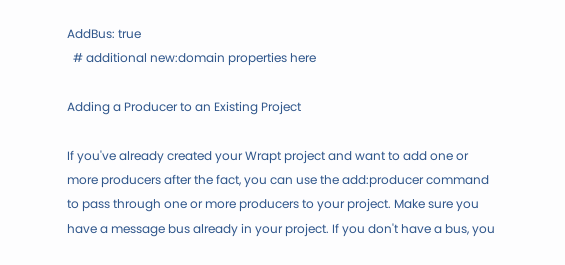AddBus: true
  # additional new:domain properties here

Adding a Producer to an Existing Project

If you've already created your Wrapt project and want to add one or more producers after the fact, you can use the add:producer command to pass through one or more producers to your project. Make sure you have a message bus already in your project. If you don't have a bus, you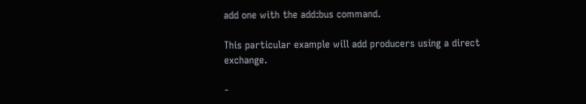add one with the add:bus command.

This particular example will add producers using a direct exchange.

-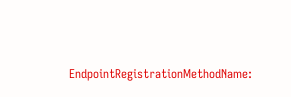EndpointRegistrationMethodName: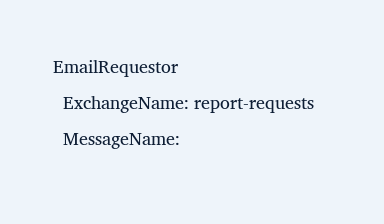EmailRequestor
  ExchangeName: report-requests
  MessageName: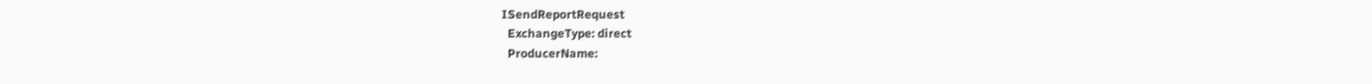ISendReportRequest
  ExchangeType: direct
  ProducerName: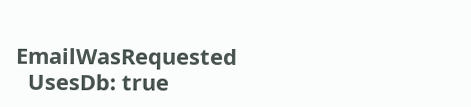EmailWasRequested
  UsesDb: true